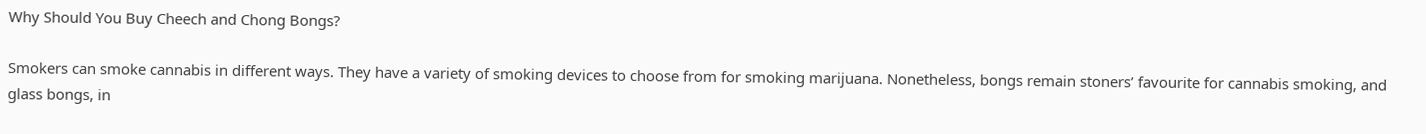Why Should You Buy Cheech and Chong Bongs?

Smokers can smoke cannabis in different ways. They have a variety of smoking devices to choose from for smoking marijuana. Nonetheless, bongs remain stoners’ favourite for cannabis smoking, and glass bongs, in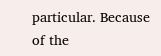particular. Because of the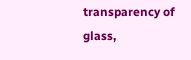transparency of glass,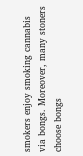smokers enjoy smoking cannabis via bongs. Moreover, many stoners choose bongs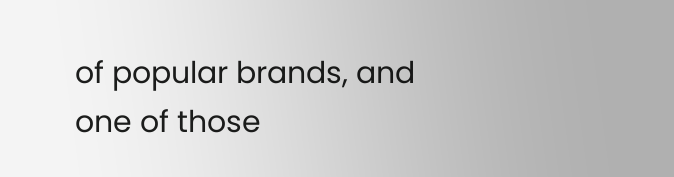of popular brands, and one of those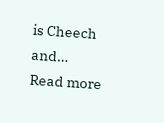is Cheech and…
Read more